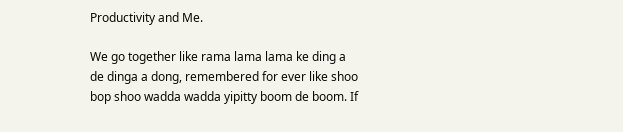Productivity and Me.

We go together like rama lama lama ke ding a de dinga a dong, remembered for ever like shoo bop shoo wadda wadda yipitty boom de boom. If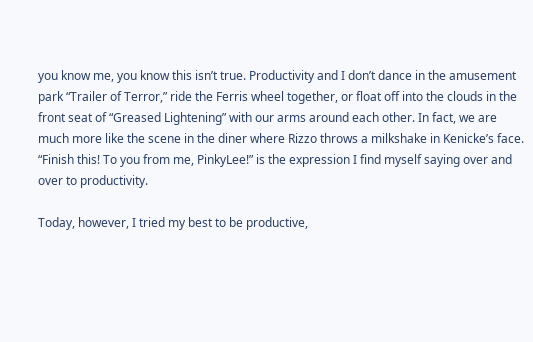you know me, you know this isn’t true. Productivity and I don’t dance in the amusement park “Trailer of Terror,” ride the Ferris wheel together, or float off into the clouds in the front seat of “Greased Lightening” with our arms around each other. In fact, we are much more like the scene in the diner where Rizzo throws a milkshake in Kenicke’s face. “Finish this! To you from me, PinkyLee!” is the expression I find myself saying over and over to productivity.

Today, however, I tried my best to be productive,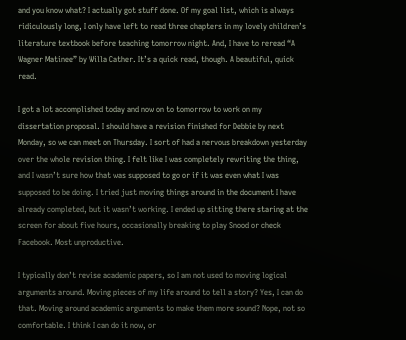and you know what? I actually got stuff done. Of my goal list, which is always ridiculously long, I only have left to read three chapters in my lovely children’s literature textbook before teaching tomorrow night. And, I have to reread “A Wagner Matinee” by Willa Cather. It’s a quick read, though. A beautiful, quick read.

I got a lot accomplished today and now on to tomorrow to work on my dissertation proposal. I should have a revision finished for Debbie by next Monday, so we can meet on Thursday. I sort of had a nervous breakdown yesterday over the whole revision thing. I felt like I was completely rewriting the thing, and I wasn’t sure how that was supposed to go or if it was even what I was supposed to be doing. I tried just moving things around in the document I have already completed, but it wasn’t working. I ended up sitting there staring at the screen for about five hours, occasionally breaking to play Snood or check Facebook. Most unproductive.

I typically don’t revise academic papers, so I am not used to moving logical arguments around. Moving pieces of my life around to tell a story? Yes, I can do that. Moving around academic arguments to make them more sound? Nope, not so comfortable. I think I can do it now, or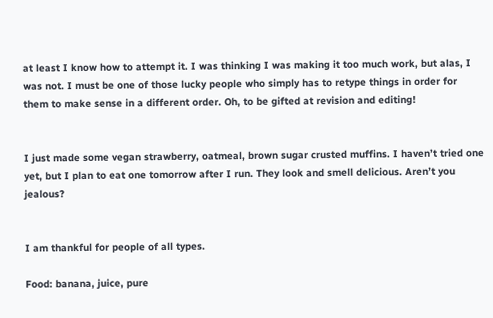at least I know how to attempt it. I was thinking I was making it too much work, but alas, I was not. I must be one of those lucky people who simply has to retype things in order for them to make sense in a different order. Oh, to be gifted at revision and editing!


I just made some vegan strawberry, oatmeal, brown sugar crusted muffins. I haven’t tried one yet, but I plan to eat one tomorrow after I run. They look and smell delicious. Aren’t you jealous?


I am thankful for people of all types.

Food: banana, juice, pure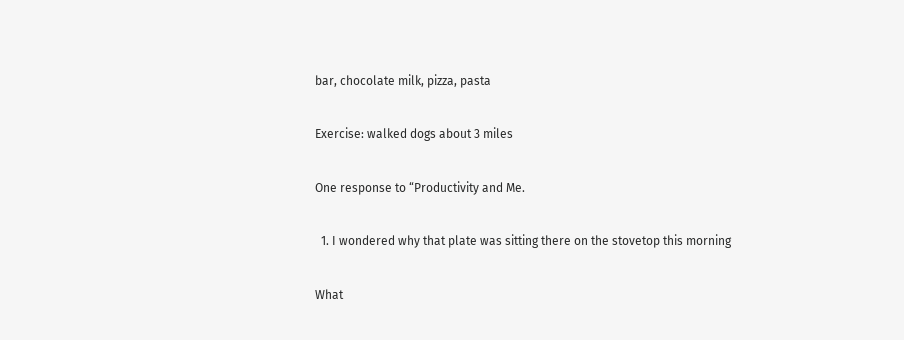bar, chocolate milk, pizza, pasta

Exercise: walked dogs about 3 miles

One response to “Productivity and Me.

  1. I wondered why that plate was sitting there on the stovetop this morning

What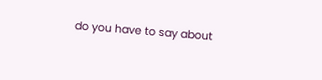do you have to say about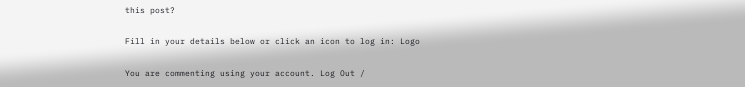this post?

Fill in your details below or click an icon to log in: Logo

You are commenting using your account. Log Out /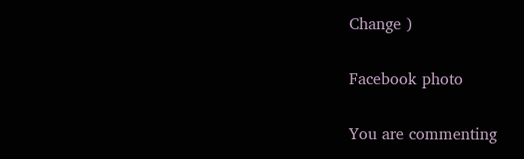Change )

Facebook photo

You are commenting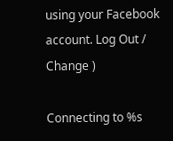using your Facebook account. Log Out /  Change )

Connecting to %s